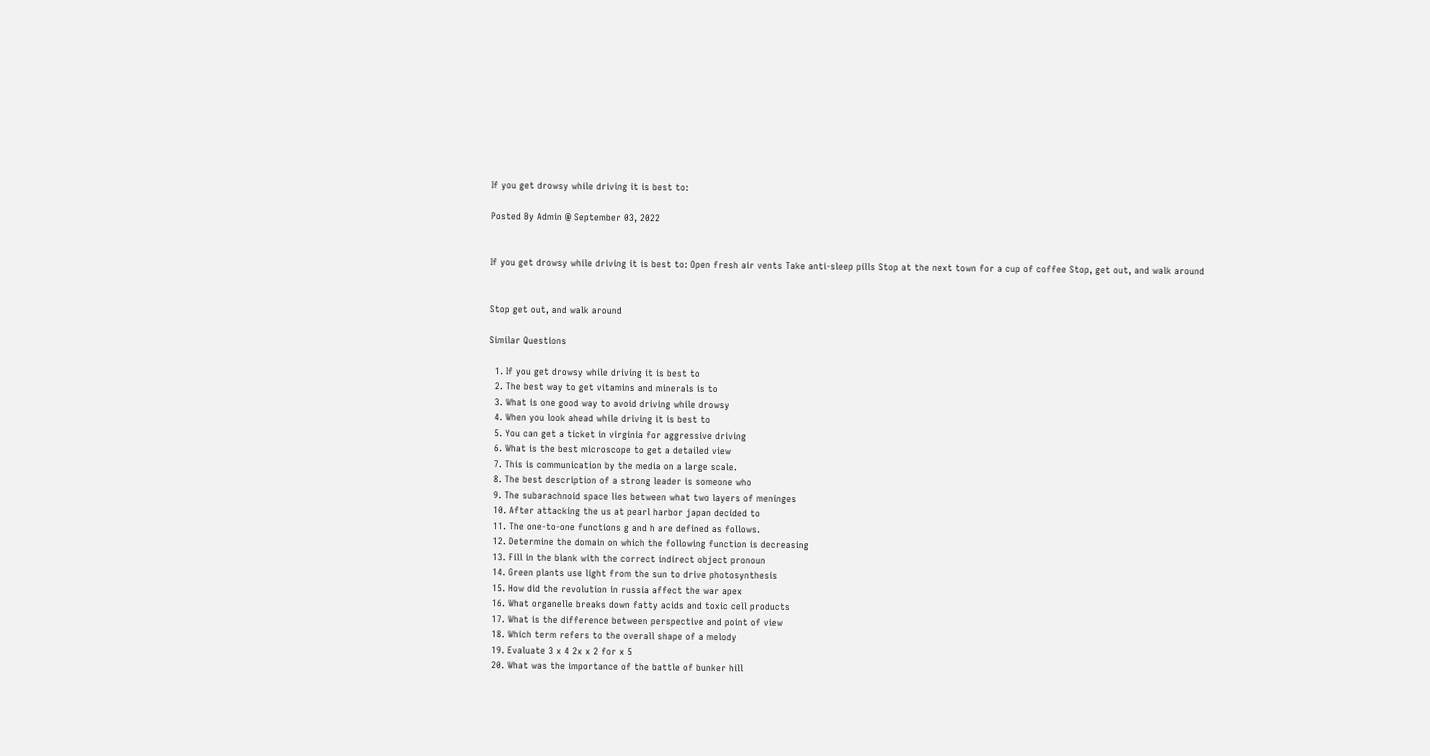If you get drowsy while driving it is best to:

Posted By Admin @ September 03, 2022


If you get drowsy while driving it is best to: Open fresh air vents Take anti-sleep pills Stop at the next town for a cup of coffee Stop, get out, and walk around


Stop get out, and walk around

Similar Questions

  1. If you get drowsy while driving it is best to
  2. The best way to get vitamins and minerals is to
  3. What is one good way to avoid driving while drowsy
  4. When you look ahead while driving it is best to
  5. You can get a ticket in virginia for aggressive driving
  6. What is the best microscope to get a detailed view
  7. This is communication by the media on a large scale.
  8. The best description of a strong leader is someone who
  9. The subarachnoid space lies between what two layers of meninges
  10. After attacking the us at pearl harbor japan decided to
  11. The one-to-one functions g and h are defined as follows.
  12. Determine the domain on which the following function is decreasing
  13. Fill in the blank with the correct indirect object pronoun
  14. Green plants use light from the sun to drive photosynthesis
  15. How did the revolution in russia affect the war apex
  16. What organelle breaks down fatty acids and toxic cell products
  17. What is the difference between perspective and point of view
  18. Which term refers to the overall shape of a melody
  19. Evaluate 3 x 4 2x x 2 for x 5
  20. What was the importance of the battle of bunker hill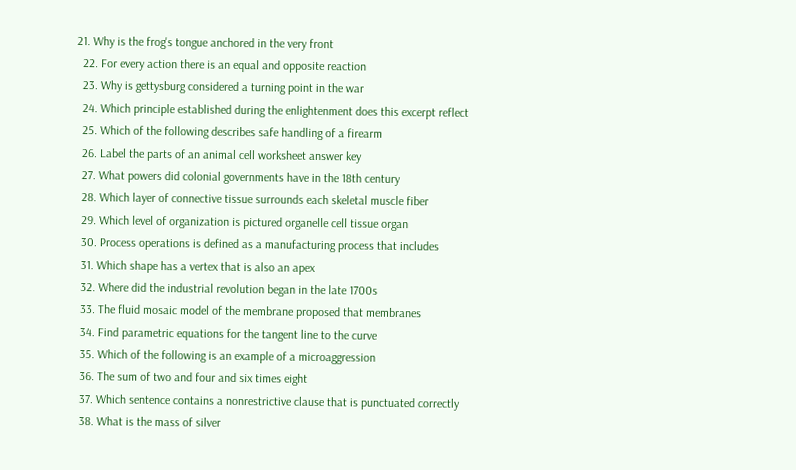21. Why is the frog's tongue anchored in the very front
  22. For every action there is an equal and opposite reaction
  23. Why is gettysburg considered a turning point in the war
  24. Which principle established during the enlightenment does this excerpt reflect
  25. Which of the following describes safe handling of a firearm
  26. Label the parts of an animal cell worksheet answer key
  27. What powers did colonial governments have in the 18th century
  28. Which layer of connective tissue surrounds each skeletal muscle fiber
  29. Which level of organization is pictured organelle cell tissue organ
  30. Process operations is defined as a manufacturing process that includes
  31. Which shape has a vertex that is also an apex
  32. Where did the industrial revolution began in the late 1700s
  33. The fluid mosaic model of the membrane proposed that membranes
  34. Find parametric equations for the tangent line to the curve
  35. Which of the following is an example of a microaggression
  36. The sum of two and four and six times eight
  37. Which sentence contains a nonrestrictive clause that is punctuated correctly
  38. What is the mass of silver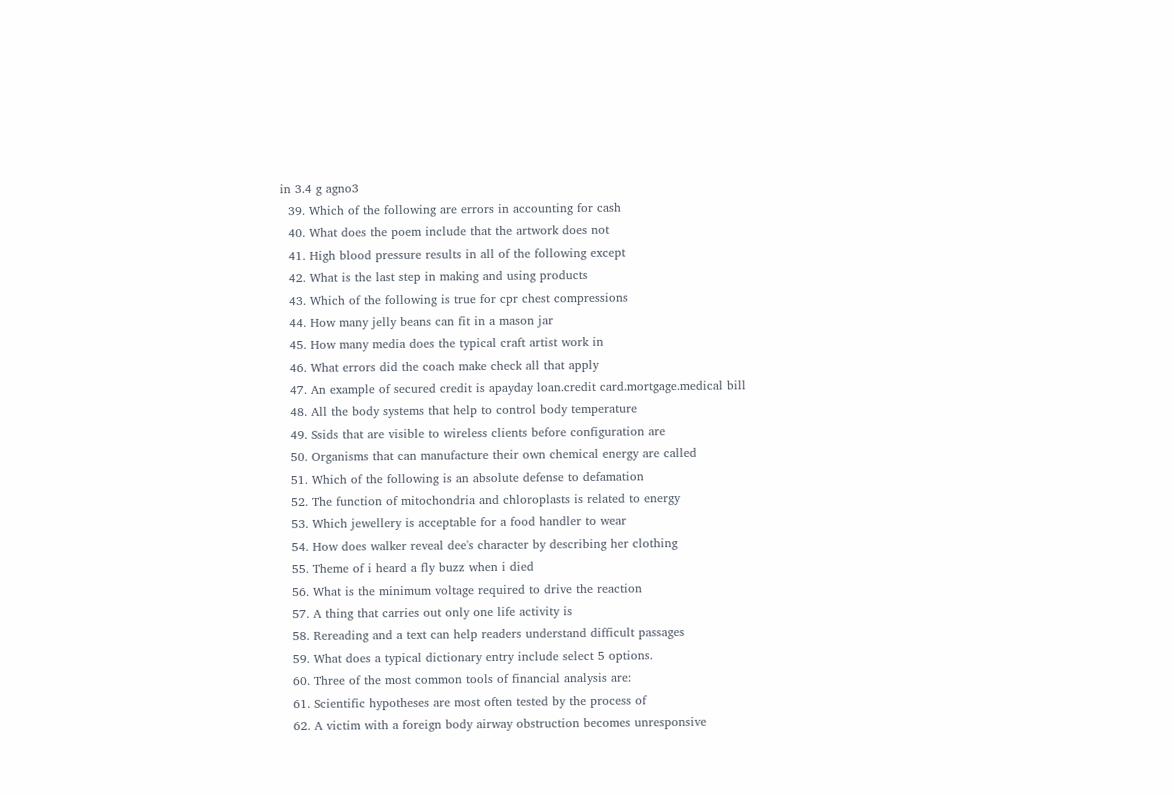in 3.4 g agno3
  39. Which of the following are errors in accounting for cash
  40. What does the poem include that the artwork does not
  41. High blood pressure results in all of the following except
  42. What is the last step in making and using products
  43. Which of the following is true for cpr chest compressions
  44. How many jelly beans can fit in a mason jar
  45. How many media does the typical craft artist work in
  46. What errors did the coach make check all that apply
  47. An example of secured credit is apayday loan.credit card.mortgage.medical bill
  48. All the body systems that help to control body temperature
  49. Ssids that are visible to wireless clients before configuration are
  50. Organisms that can manufacture their own chemical energy are called
  51. Which of the following is an absolute defense to defamation
  52. The function of mitochondria and chloroplasts is related to energy
  53. Which jewellery is acceptable for a food handler to wear
  54. How does walker reveal dee's character by describing her clothing
  55. Theme of i heard a fly buzz when i died
  56. What is the minimum voltage required to drive the reaction
  57. A thing that carries out only one life activity is
  58. Rereading and a text can help readers understand difficult passages
  59. What does a typical dictionary entry include select 5 options.
  60. Three of the most common tools of financial analysis are:
  61. Scientific hypotheses are most often tested by the process of
  62. A victim with a foreign body airway obstruction becomes unresponsive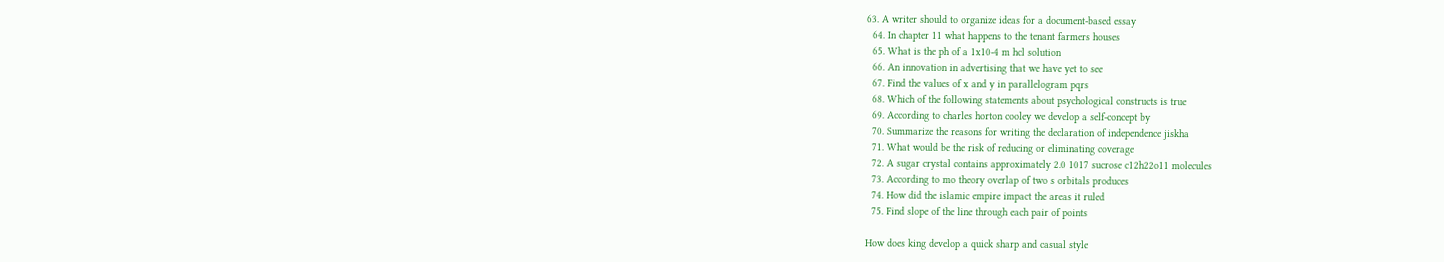63. A writer should to organize ideas for a document-based essay
  64. In chapter 11 what happens to the tenant farmers houses
  65. What is the ph of a 1x10-4 m hcl solution
  66. An innovation in advertising that we have yet to see
  67. Find the values of x and y in parallelogram pqrs
  68. Which of the following statements about psychological constructs is true
  69. According to charles horton cooley we develop a self-concept by
  70. Summarize the reasons for writing the declaration of independence jiskha
  71. What would be the risk of reducing or eliminating coverage
  72. A sugar crystal contains approximately 2.0 1017 sucrose c12h22o11 molecules
  73. According to mo theory overlap of two s orbitals produces
  74. How did the islamic empire impact the areas it ruled
  75. Find slope of the line through each pair of points

How does king develop a quick sharp and casual style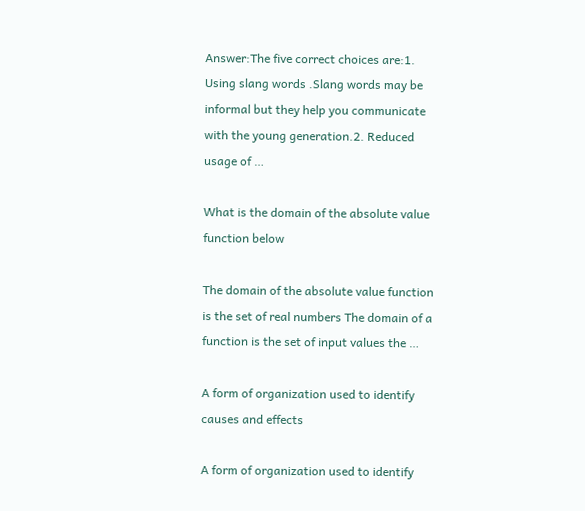Answer:The five correct choices are:1. Using slang words .Slang words may be informal but they help you communicate with the young generation.2. Reduced usage of …

What is the domain of the absolute value function below

The domain of the absolute value function is the set of real numbers The domain of a function is the set of input values the …

A form of organization used to identify causes and effects

A form of organization used to identify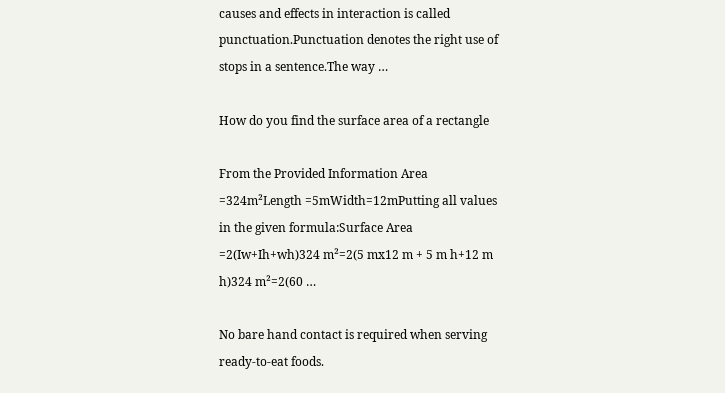causes and effects in interaction is called punctuation.Punctuation denotes the right use of stops in a sentence.The way …

How do you find the surface area of a rectangle

From the Provided Information Area =324m²Length =5mWidth=12mPutting all values in the given formula:Surface Area =2(Iw+Ih+wh)324 m²=2(5 mx12 m + 5 m h+12 m h)324 m²=2(60 …

No bare hand contact is required when serving ready-to-eat foods.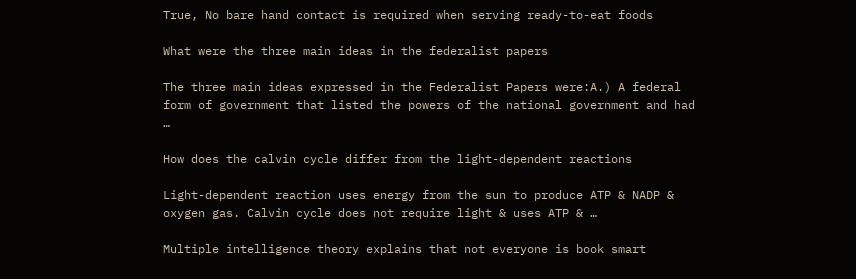True, No bare hand contact is required when serving ready-to-eat foods

What were the three main ideas in the federalist papers

The three main ideas expressed in the Federalist Papers were:A.) A federal form of government that listed the powers of the national government and had …

How does the calvin cycle differ from the light-dependent reactions

Light-dependent reaction uses energy from the sun to produce ATP & NADP & oxygen gas. Calvin cycle does not require light & uses ATP & …

Multiple intelligence theory explains that not everyone is book smart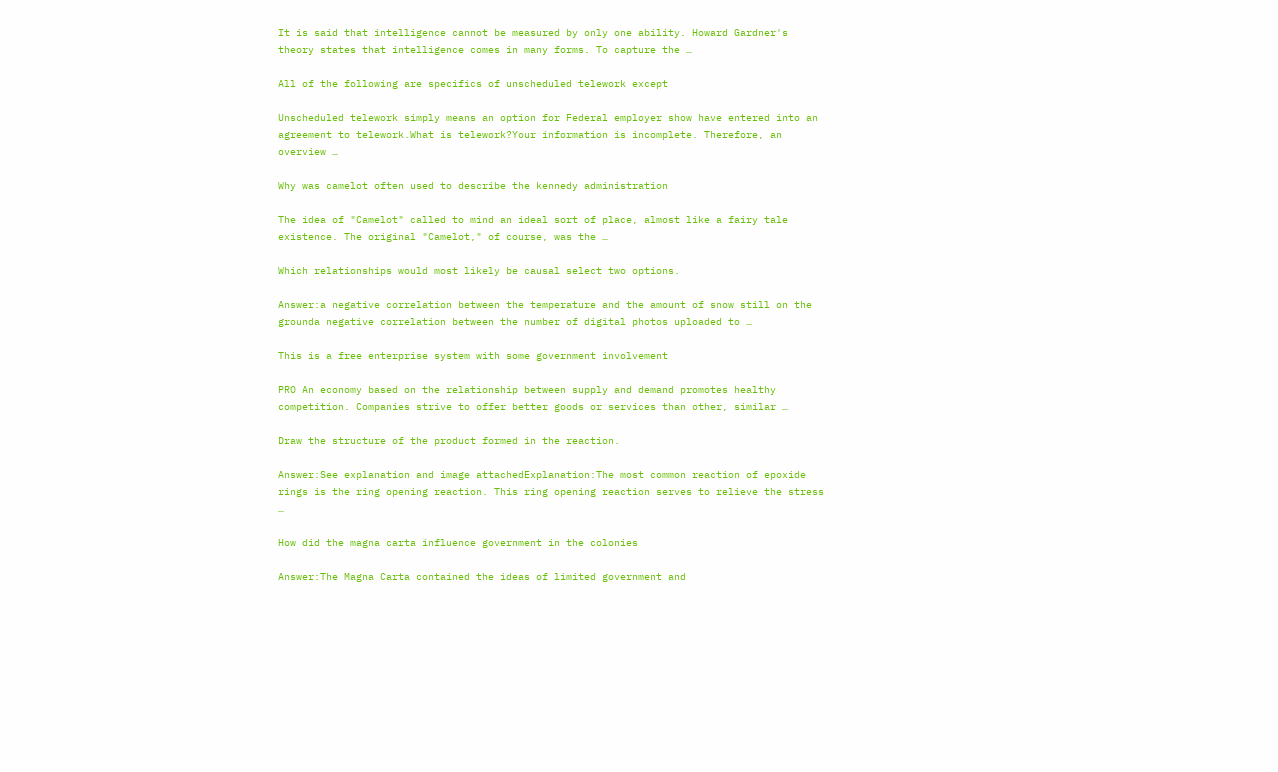It is said that intelligence cannot be measured by only one ability. Howard Gardner's theory states that intelligence comes in many forms. To capture the …

All of the following are specifics of unscheduled telework except

Unscheduled telework simply means an option for Federal employer show have entered into an agreement to telework.What is telework?Your information is incomplete. Therefore, an overview …

Why was camelot often used to describe the kennedy administration

The idea of "Camelot" called to mind an ideal sort of place, almost like a fairy tale existence. The original "Camelot," of course, was the …

Which relationships would most likely be causal select two options.

Answer:a negative correlation between the temperature and the amount of snow still on the grounda negative correlation between the number of digital photos uploaded to …

This is a free enterprise system with some government involvement

PRO An economy based on the relationship between supply and demand promotes healthy competition. Companies strive to offer better goods or services than other, similar …

Draw the structure of the product formed in the reaction.

Answer:See explanation and image attachedExplanation:The most common reaction of epoxide rings is the ring opening reaction. This ring opening reaction serves to relieve the stress …

How did the magna carta influence government in the colonies

Answer:The Magna Carta contained the ideas of limited government and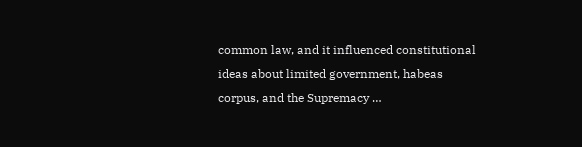common law, and it influenced constitutional ideas about limited government, habeas corpus, and the Supremacy …